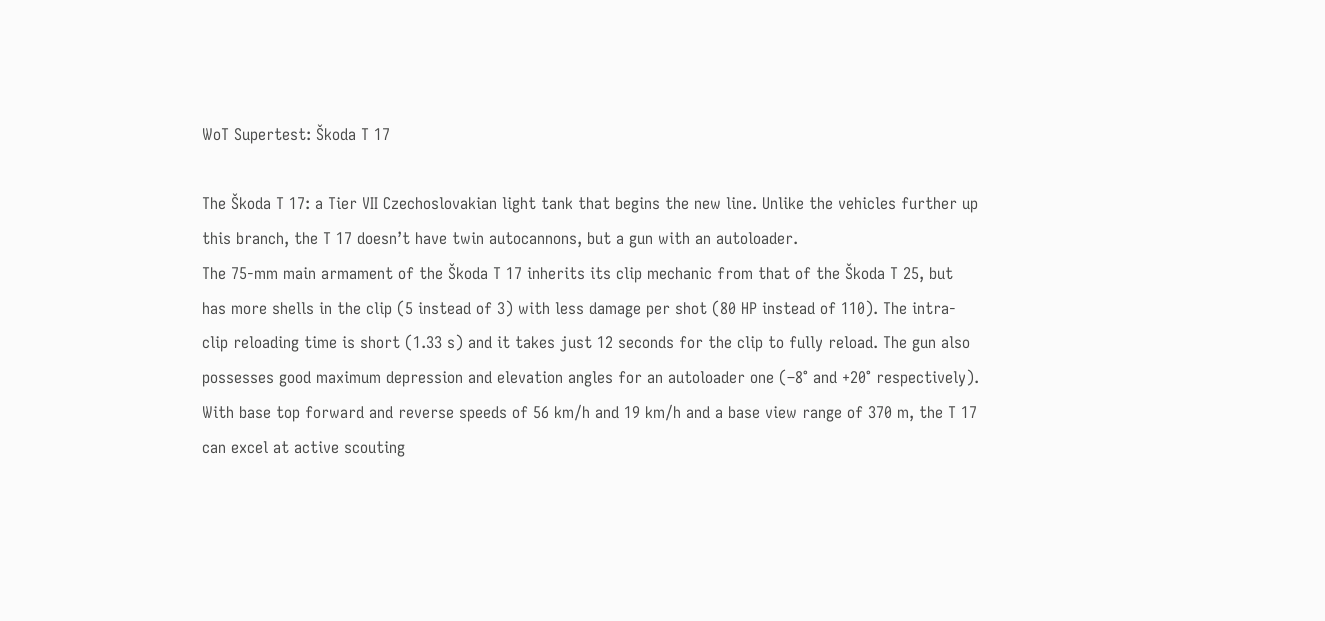WoT Supertest: Škoda T 17

The Škoda T 17: a Tier VII Czechoslovakian light tank that begins the new line. Unlike the vehicles further up this branch, the T 17 doesn’t have twin autocannons, but a gun with an autoloader.
The 75-mm main armament of the Škoda T 17 inherits its clip mechanic from that of the Škoda T 25, but has more shells in the clip (5 instead of 3) with less damage per shot (80 HP instead of 110). The intra-clip reloading time is short (1.33 s) and it takes just 12 seconds for the clip to fully reload. The gun also possesses good maximum depression and elevation angles for an autoloader one (–8° and +20° respectively). With base top forward and reverse speeds of 56 km/h and 19 km/h and a base view range of 370 m, the T 17 can excel at active scouting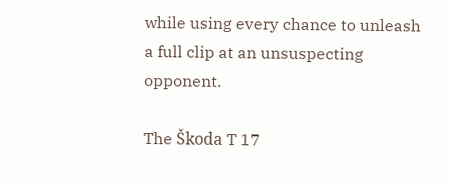while using every chance to unleash a full clip at an unsuspecting opponent.

The Škoda T 17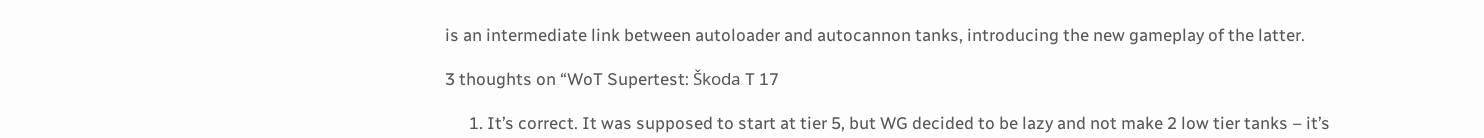is an intermediate link between autoloader and autocannon tanks, introducing the new gameplay of the latter.

3 thoughts on “WoT Supertest: Škoda T 17

      1. It’s correct. It was supposed to start at tier 5, but WG decided to be lazy and not make 2 low tier tanks – it’s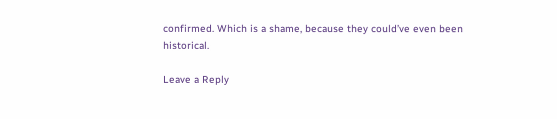confirmed. Which is a shame, because they could’ve even been historical.

Leave a Reply